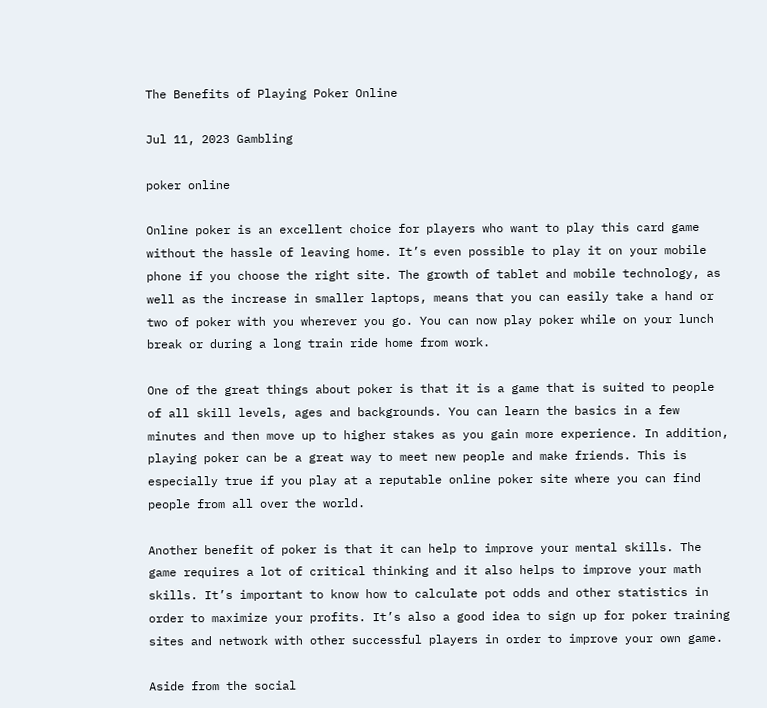The Benefits of Playing Poker Online

Jul 11, 2023 Gambling

poker online

Online poker is an excellent choice for players who want to play this card game without the hassle of leaving home. It’s even possible to play it on your mobile phone if you choose the right site. The growth of tablet and mobile technology, as well as the increase in smaller laptops, means that you can easily take a hand or two of poker with you wherever you go. You can now play poker while on your lunch break or during a long train ride home from work.

One of the great things about poker is that it is a game that is suited to people of all skill levels, ages and backgrounds. You can learn the basics in a few minutes and then move up to higher stakes as you gain more experience. In addition, playing poker can be a great way to meet new people and make friends. This is especially true if you play at a reputable online poker site where you can find people from all over the world.

Another benefit of poker is that it can help to improve your mental skills. The game requires a lot of critical thinking and it also helps to improve your math skills. It’s important to know how to calculate pot odds and other statistics in order to maximize your profits. It’s also a good idea to sign up for poker training sites and network with other successful players in order to improve your own game.

Aside from the social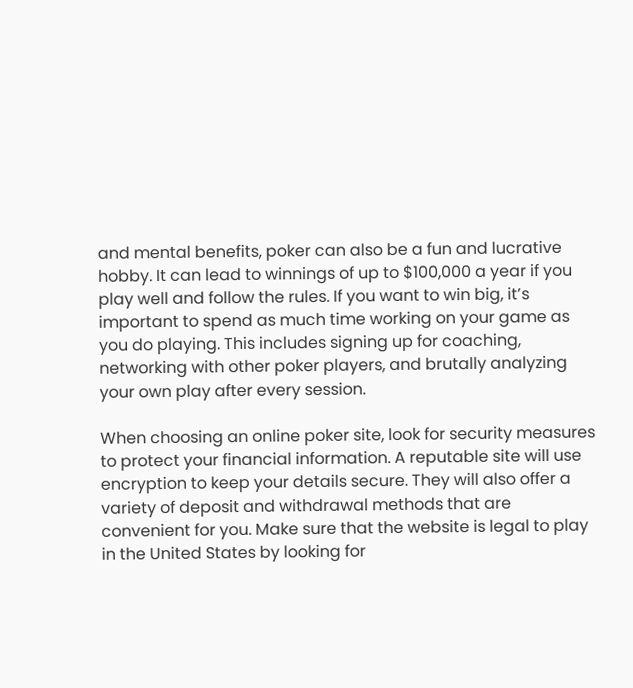and mental benefits, poker can also be a fun and lucrative hobby. It can lead to winnings of up to $100,000 a year if you play well and follow the rules. If you want to win big, it’s important to spend as much time working on your game as you do playing. This includes signing up for coaching, networking with other poker players, and brutally analyzing your own play after every session.

When choosing an online poker site, look for security measures to protect your financial information. A reputable site will use encryption to keep your details secure. They will also offer a variety of deposit and withdrawal methods that are convenient for you. Make sure that the website is legal to play in the United States by looking for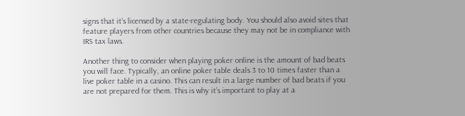signs that it’s licensed by a state-regulating body. You should also avoid sites that feature players from other countries because they may not be in compliance with IRS tax laws.

Another thing to consider when playing poker online is the amount of bad beats you will face. Typically, an online poker table deals 3 to 10 times faster than a live poker table in a casino. This can result in a large number of bad beats if you are not prepared for them. This is why it’s important to play at a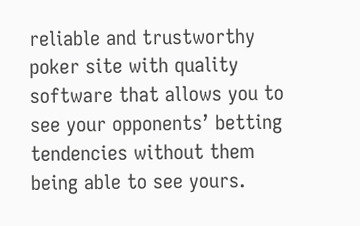reliable and trustworthy poker site with quality software that allows you to see your opponents’ betting tendencies without them being able to see yours.